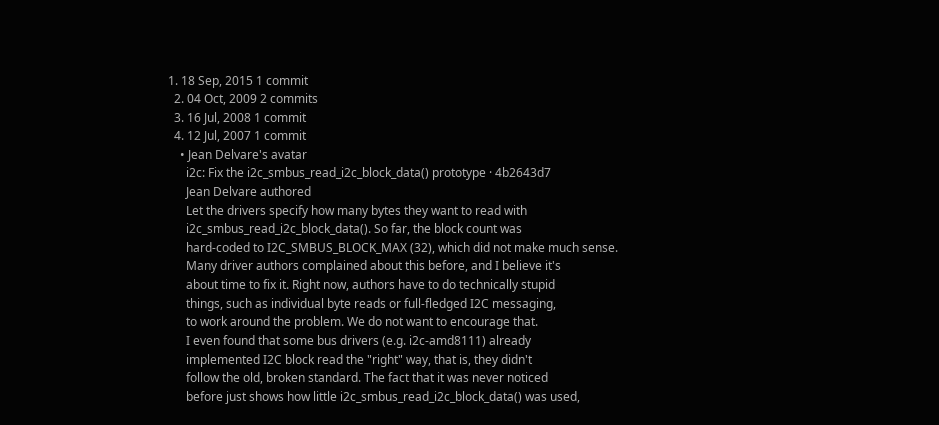1. 18 Sep, 2015 1 commit
  2. 04 Oct, 2009 2 commits
  3. 16 Jul, 2008 1 commit
  4. 12 Jul, 2007 1 commit
    • Jean Delvare's avatar
      i2c: Fix the i2c_smbus_read_i2c_block_data() prototype · 4b2643d7
      Jean Delvare authored
      Let the drivers specify how many bytes they want to read with
      i2c_smbus_read_i2c_block_data(). So far, the block count was
      hard-coded to I2C_SMBUS_BLOCK_MAX (32), which did not make much sense.
      Many driver authors complained about this before, and I believe it's
      about time to fix it. Right now, authors have to do technically stupid
      things, such as individual byte reads or full-fledged I2C messaging,
      to work around the problem. We do not want to encourage that.
      I even found that some bus drivers (e.g. i2c-amd8111) already
      implemented I2C block read the "right" way, that is, they didn't
      follow the old, broken standard. The fact that it was never noticed
      before just shows how little i2c_smbus_read_i2c_block_data() was used,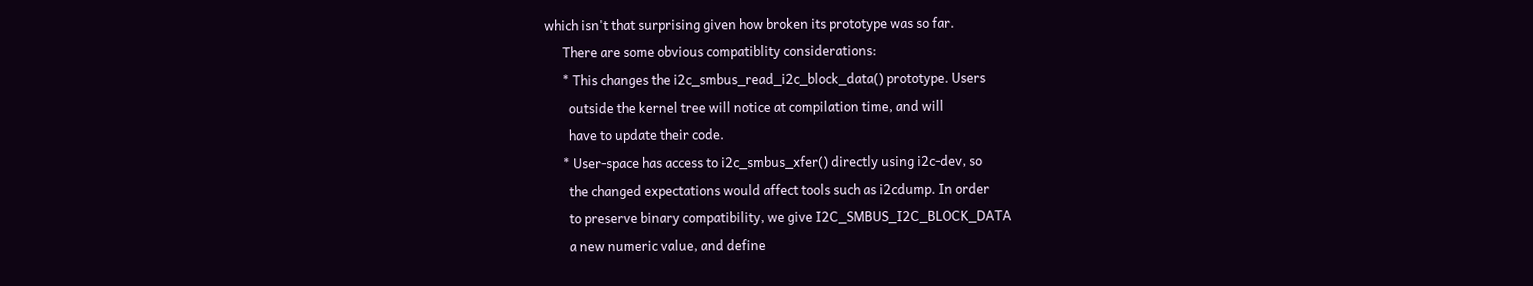which isn't that surprising given how broken its prototype was so far.
      There are some obvious compatiblity considerations:
      * This changes the i2c_smbus_read_i2c_block_data() prototype. Users
        outside the kernel tree will notice at compilation time, and will
        have to update their code.
      * User-space has access to i2c_smbus_xfer() directly using i2c-dev, so
        the changed expectations would affect tools such as i2cdump. In order
        to preserve binary compatibility, we give I2C_SMBUS_I2C_BLOCK_DATA
        a new numeric value, and define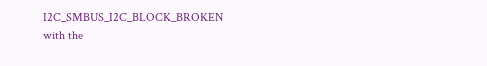I2C_SMBUS_I2C_BLOCK_BROKEN with the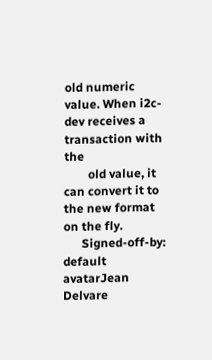old numeric value. When i2c-dev receives a transaction with the
        old value, it can convert it to the new format on the fly.
      Signed-off-by: default avatarJean Delvare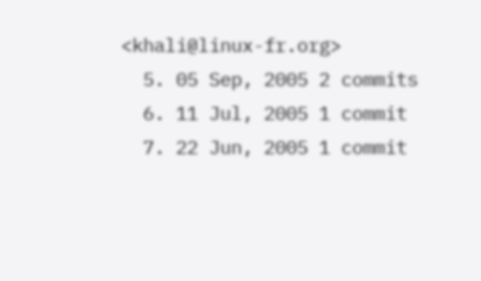<khali@linux-fr.org>
  5. 05 Sep, 2005 2 commits
  6. 11 Jul, 2005 1 commit
  7. 22 Jun, 2005 1 commit